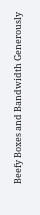Beefy Boxes and Bandwidth Generously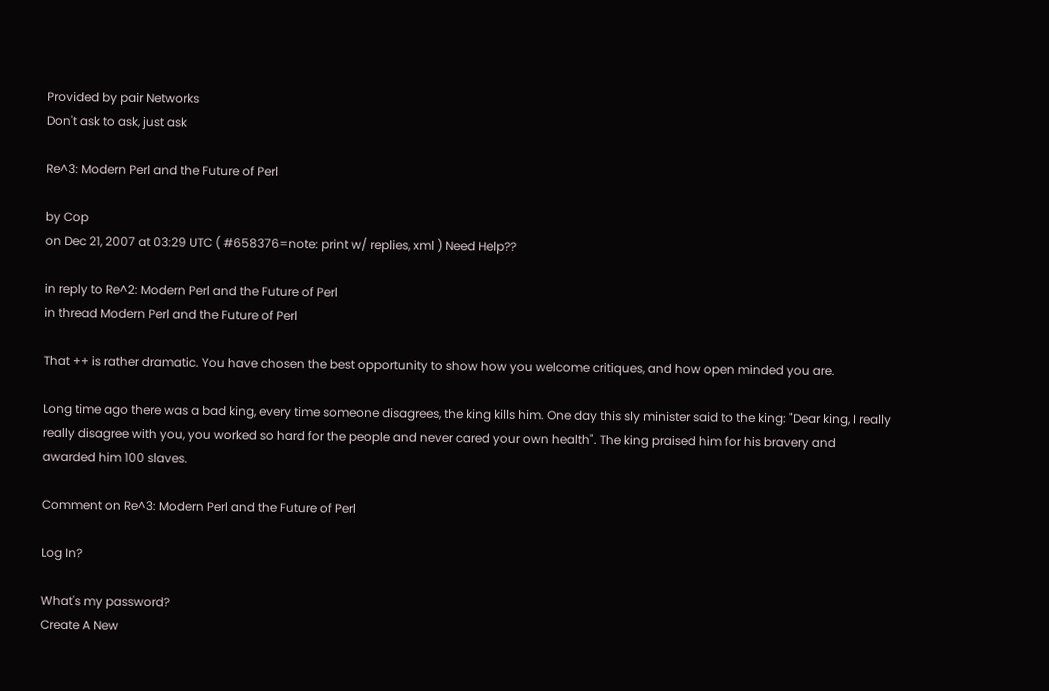Provided by pair Networks
Don't ask to ask, just ask

Re^3: Modern Perl and the Future of Perl

by Cop
on Dec 21, 2007 at 03:29 UTC ( #658376=note: print w/ replies, xml ) Need Help??

in reply to Re^2: Modern Perl and the Future of Perl
in thread Modern Perl and the Future of Perl

That ++ is rather dramatic. You have chosen the best opportunity to show how you welcome critiques, and how open minded you are.

Long time ago there was a bad king, every time someone disagrees, the king kills him. One day this sly minister said to the king: "Dear king, I really really disagree with you, you worked so hard for the people and never cared your own health". The king praised him for his bravery and awarded him 100 slaves.

Comment on Re^3: Modern Perl and the Future of Perl

Log In?

What's my password?
Create A New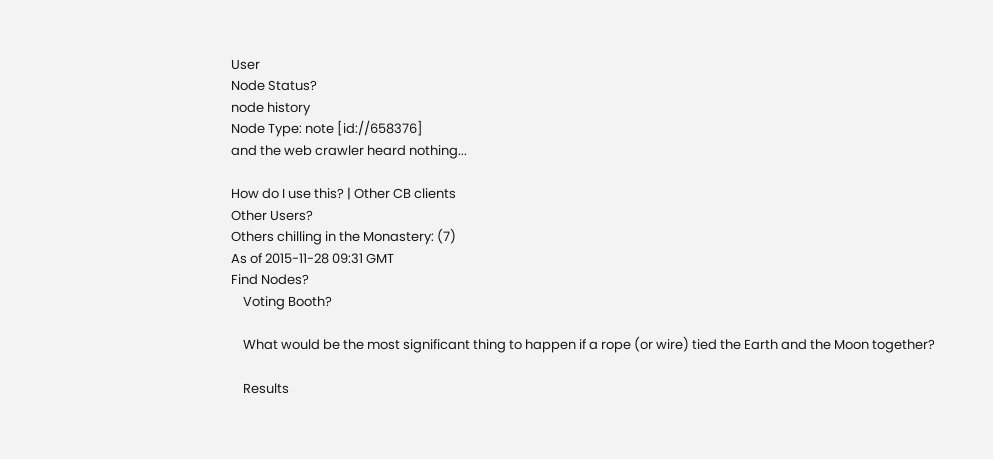User
Node Status?
node history
Node Type: note [id://658376]
and the web crawler heard nothing...

How do I use this? | Other CB clients
Other Users?
Others chilling in the Monastery: (7)
As of 2015-11-28 09:31 GMT
Find Nodes?
    Voting Booth?

    What would be the most significant thing to happen if a rope (or wire) tied the Earth and the Moon together?

    Results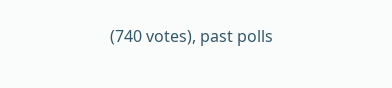(740 votes), past polls